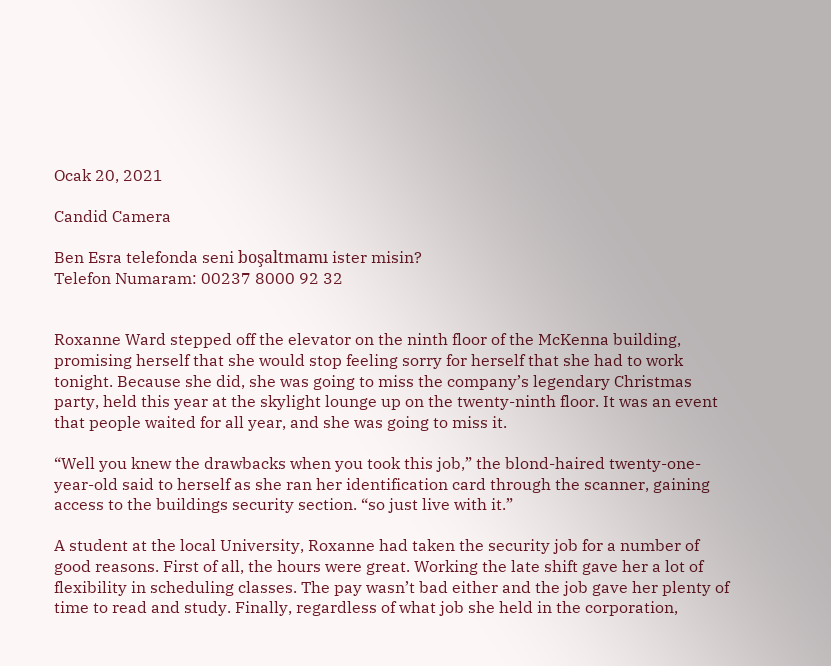Ocak 20, 2021

Candid Camera

Ben Esra telefonda seni boşaltmamı ister misin?
Telefon Numaram: 00237 8000 92 32


Roxanne Ward stepped off the elevator on the ninth floor of the McKenna building, promising herself that she would stop feeling sorry for herself that she had to work tonight. Because she did, she was going to miss the company’s legendary Christmas party, held this year at the skylight lounge up on the twenty-ninth floor. It was an event that people waited for all year, and she was going to miss it.

“Well you knew the drawbacks when you took this job,” the blond-haired twenty-one-year-old said to herself as she ran her identification card through the scanner, gaining access to the buildings security section. “so just live with it.”

A student at the local University, Roxanne had taken the security job for a number of good reasons. First of all, the hours were great. Working the late shift gave her a lot of flexibility in scheduling classes. The pay wasn’t bad either and the job gave her plenty of time to read and study. Finally, regardless of what job she held in the corporation,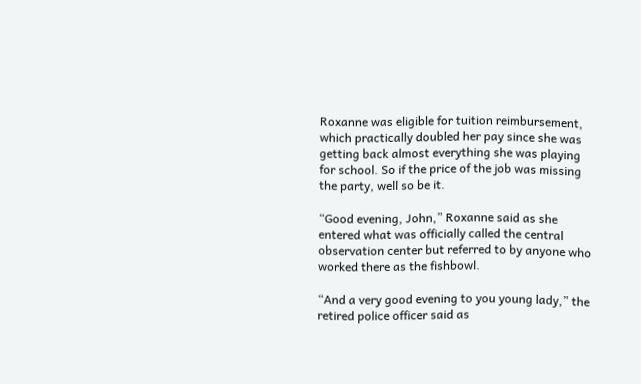Roxanne was eligible for tuition reimbursement, which practically doubled her pay since she was getting back almost everything she was playing for school. So if the price of the job was missing the party, well so be it.

“Good evening, John,” Roxanne said as she entered what was officially called the central observation center but referred to by anyone who worked there as the fishbowl.

“And a very good evening to you young lady,” the retired police officer said as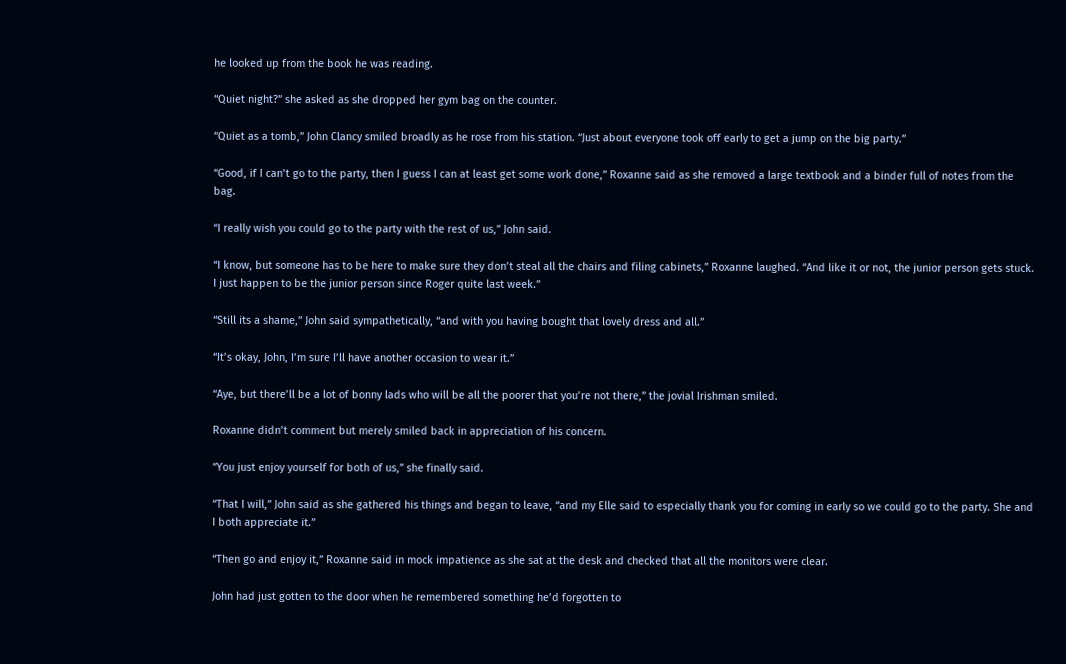he looked up from the book he was reading.

“Quiet night?” she asked as she dropped her gym bag on the counter.

“Quiet as a tomb,” John Clancy smiled broadly as he rose from his station. “Just about everyone took off early to get a jump on the big party.”

“Good, if I can’t go to the party, then I guess I can at least get some work done,” Roxanne said as she removed a large textbook and a binder full of notes from the bag.

“I really wish you could go to the party with the rest of us,” John said.

“I know, but someone has to be here to make sure they don’t steal all the chairs and filing cabinets,” Roxanne laughed. “And like it or not, the junior person gets stuck. I just happen to be the junior person since Roger quite last week.”

“Still its a shame,” John said sympathetically, “and with you having bought that lovely dress and all.”

“It’s okay, John, I’m sure I’ll have another occasion to wear it.”

“Aye, but there’ll be a lot of bonny lads who will be all the poorer that you’re not there,” the jovial Irishman smiled.

Roxanne didn’t comment but merely smiled back in appreciation of his concern.

“You just enjoy yourself for both of us,” she finally said.

“That I will,” John said as she gathered his things and began to leave, “and my Elle said to especially thank you for coming in early so we could go to the party. She and I both appreciate it.”

“Then go and enjoy it,” Roxanne said in mock impatience as she sat at the desk and checked that all the monitors were clear.

John had just gotten to the door when he remembered something he’d forgotten to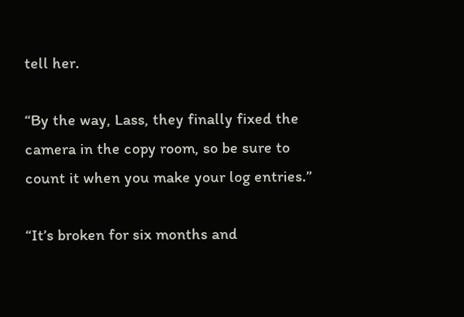tell her.

“By the way, Lass, they finally fixed the camera in the copy room, so be sure to count it when you make your log entries.”

“It’s broken for six months and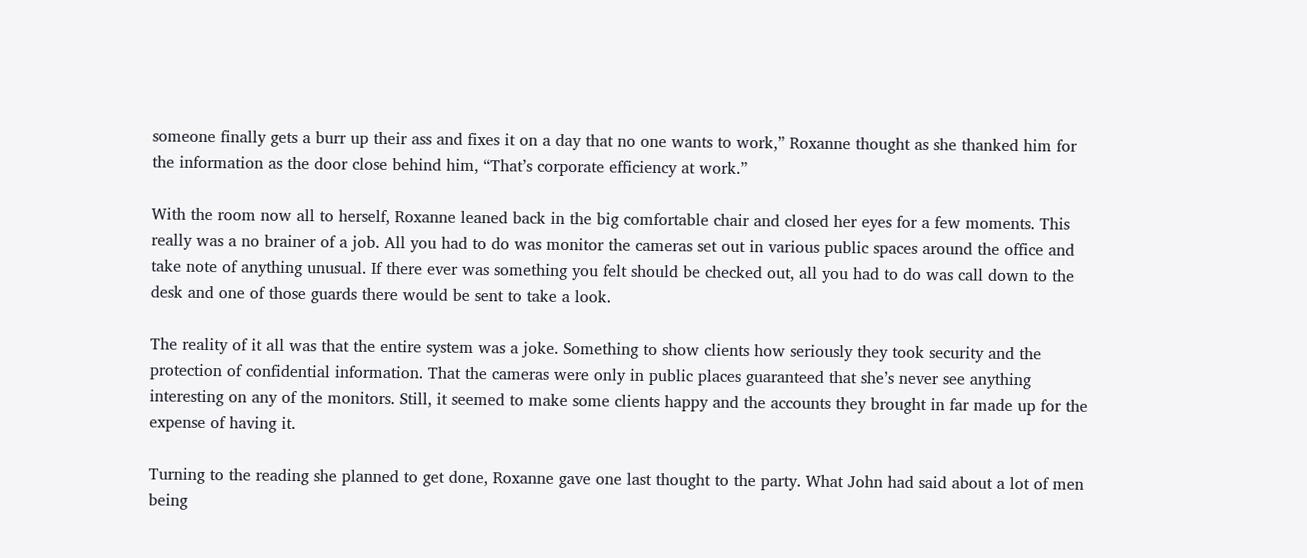someone finally gets a burr up their ass and fixes it on a day that no one wants to work,” Roxanne thought as she thanked him for the information as the door close behind him, “That’s corporate efficiency at work.”

With the room now all to herself, Roxanne leaned back in the big comfortable chair and closed her eyes for a few moments. This really was a no brainer of a job. All you had to do was monitor the cameras set out in various public spaces around the office and take note of anything unusual. If there ever was something you felt should be checked out, all you had to do was call down to the desk and one of those guards there would be sent to take a look.

The reality of it all was that the entire system was a joke. Something to show clients how seriously they took security and the protection of confidential information. That the cameras were only in public places guaranteed that she’s never see anything interesting on any of the monitors. Still, it seemed to make some clients happy and the accounts they brought in far made up for the expense of having it.

Turning to the reading she planned to get done, Roxanne gave one last thought to the party. What John had said about a lot of men being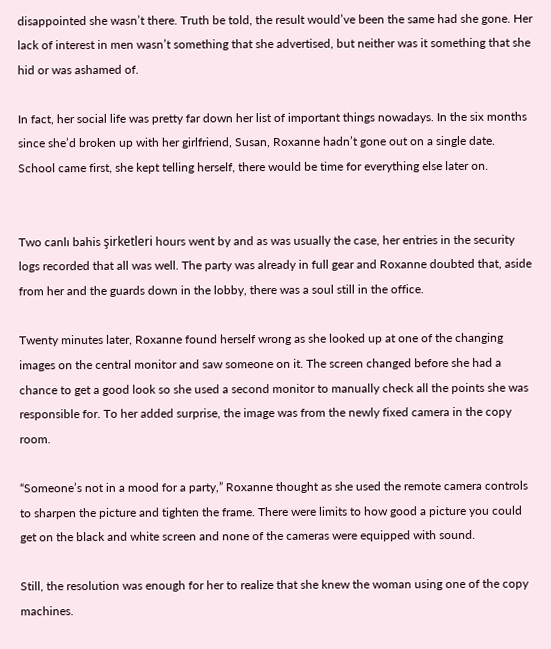disappointed she wasn’t there. Truth be told, the result would’ve been the same had she gone. Her lack of interest in men wasn’t something that she advertised, but neither was it something that she hid or was ashamed of.

In fact, her social life was pretty far down her list of important things nowadays. In the six months since she’d broken up with her girlfriend, Susan, Roxanne hadn’t gone out on a single date. School came first, she kept telling herself, there would be time for everything else later on.


Two canlı bahis şirketleri hours went by and as was usually the case, her entries in the security logs recorded that all was well. The party was already in full gear and Roxanne doubted that, aside from her and the guards down in the lobby, there was a soul still in the office.

Twenty minutes later, Roxanne found herself wrong as she looked up at one of the changing images on the central monitor and saw someone on it. The screen changed before she had a chance to get a good look so she used a second monitor to manually check all the points she was responsible for. To her added surprise, the image was from the newly fixed camera in the copy room.

“Someone’s not in a mood for a party,” Roxanne thought as she used the remote camera controls to sharpen the picture and tighten the frame. There were limits to how good a picture you could get on the black and white screen and none of the cameras were equipped with sound.

Still, the resolution was enough for her to realize that she knew the woman using one of the copy machines.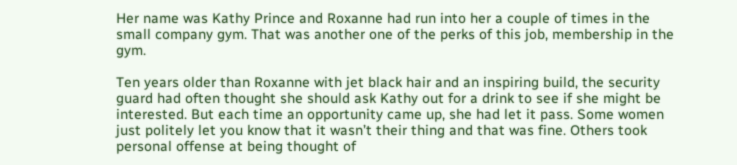Her name was Kathy Prince and Roxanne had run into her a couple of times in the small company gym. That was another one of the perks of this job, membership in the gym.

Ten years older than Roxanne with jet black hair and an inspiring build, the security guard had often thought she should ask Kathy out for a drink to see if she might be interested. But each time an opportunity came up, she had let it pass. Some women just politely let you know that it wasn’t their thing and that was fine. Others took personal offense at being thought of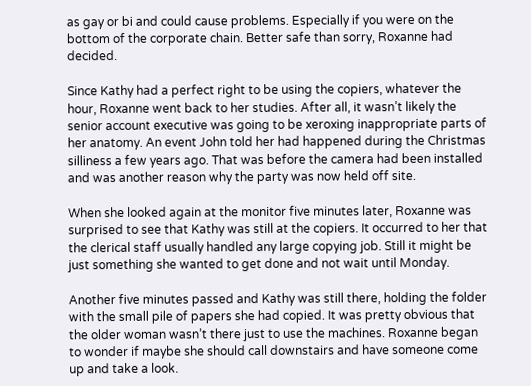as gay or bi and could cause problems. Especially if you were on the bottom of the corporate chain. Better safe than sorry, Roxanne had decided.

Since Kathy had a perfect right to be using the copiers, whatever the hour, Roxanne went back to her studies. After all, it wasn’t likely the senior account executive was going to be xeroxing inappropriate parts of her anatomy. An event John told her had happened during the Christmas silliness a few years ago. That was before the camera had been installed and was another reason why the party was now held off site.

When she looked again at the monitor five minutes later, Roxanne was surprised to see that Kathy was still at the copiers. It occurred to her that the clerical staff usually handled any large copying job. Still it might be just something she wanted to get done and not wait until Monday.

Another five minutes passed and Kathy was still there, holding the folder with the small pile of papers she had copied. It was pretty obvious that the older woman wasn’t there just to use the machines. Roxanne began to wonder if maybe she should call downstairs and have someone come up and take a look.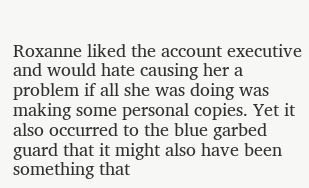Roxanne liked the account executive and would hate causing her a problem if all she was doing was making some personal copies. Yet it also occurred to the blue garbed guard that it might also have been something that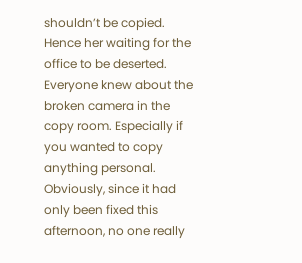shouldn’t be copied. Hence her waiting for the office to be deserted. Everyone knew about the broken camera in the copy room. Especially if you wanted to copy anything personal. Obviously, since it had only been fixed this afternoon, no one really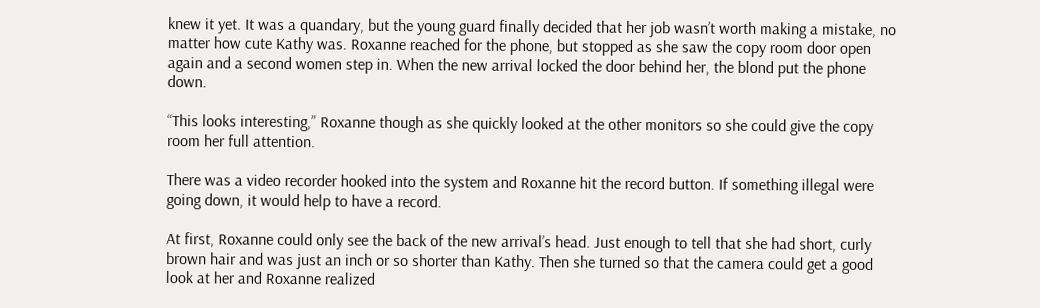knew it yet. It was a quandary, but the young guard finally decided that her job wasn’t worth making a mistake, no matter how cute Kathy was. Roxanne reached for the phone, but stopped as she saw the copy room door open again and a second women step in. When the new arrival locked the door behind her, the blond put the phone down.

“This looks interesting,” Roxanne though as she quickly looked at the other monitors so she could give the copy room her full attention.

There was a video recorder hooked into the system and Roxanne hit the record button. If something illegal were going down, it would help to have a record.

At first, Roxanne could only see the back of the new arrival’s head. Just enough to tell that she had short, curly brown hair and was just an inch or so shorter than Kathy. Then she turned so that the camera could get a good look at her and Roxanne realized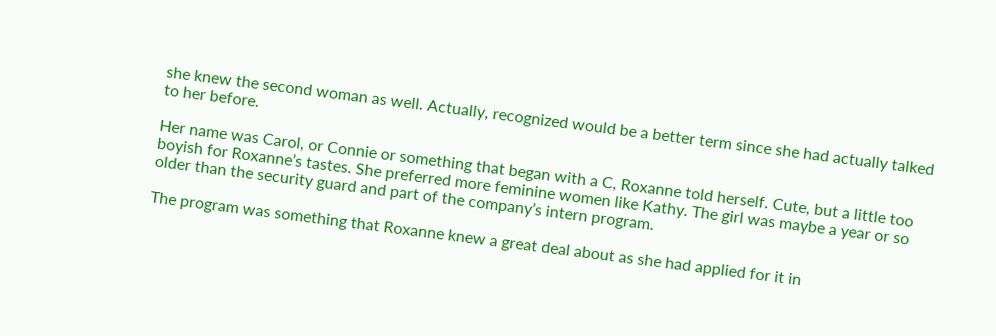she knew the second woman as well. Actually, recognized would be a better term since she had actually talked to her before.

Her name was Carol, or Connie or something that began with a C, Roxanne told herself. Cute, but a little too boyish for Roxanne’s tastes. She preferred more feminine women like Kathy. The girl was maybe a year or so older than the security guard and part of the company’s intern program.

The program was something that Roxanne knew a great deal about as she had applied for it in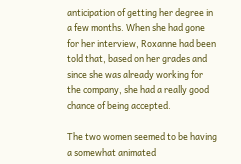anticipation of getting her degree in a few months. When she had gone for her interview, Roxanne had been told that, based on her grades and since she was already working for the company, she had a really good chance of being accepted.

The two women seemed to be having a somewhat animated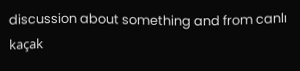discussion about something and from canlı kaçak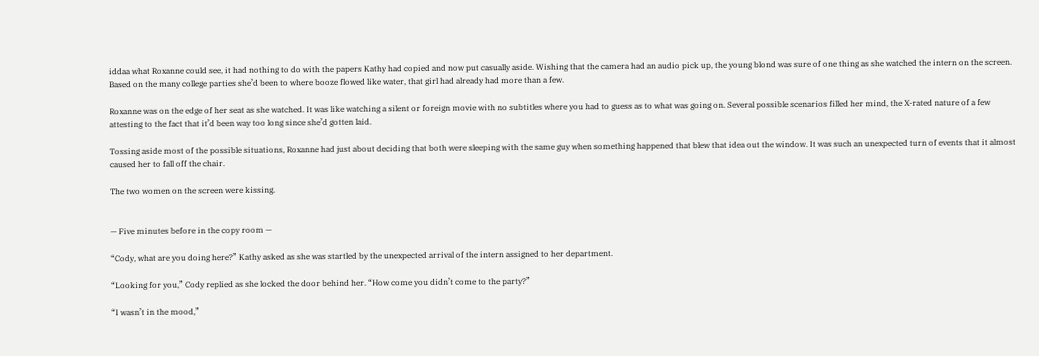iddaa what Roxanne could see, it had nothing to do with the papers Kathy had copied and now put casually aside. Wishing that the camera had an audio pick up, the young blond was sure of one thing as she watched the intern on the screen. Based on the many college parties she’d been to where booze flowed like water, that girl had already had more than a few.

Roxanne was on the edge of her seat as she watched. It was like watching a silent or foreign movie with no subtitles where you had to guess as to what was going on. Several possible scenarios filled her mind, the X-rated nature of a few attesting to the fact that it’d been way too long since she’d gotten laid.

Tossing aside most of the possible situations, Roxanne had just about deciding that both were sleeping with the same guy when something happened that blew that idea out the window. It was such an unexpected turn of events that it almost caused her to fall off the chair.

The two women on the screen were kissing.


— Five minutes before in the copy room —

“Cody, what are you doing here?” Kathy asked as she was startled by the unexpected arrival of the intern assigned to her department.

“Looking for you,” Cody replied as she locked the door behind her. “How come you didn’t come to the party?”

“I wasn’t in the mood,”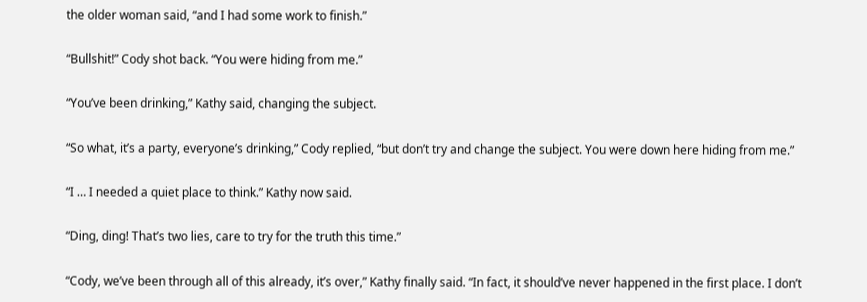the older woman said, “and I had some work to finish.”

“Bullshit!” Cody shot back. “You were hiding from me.”

“You’ve been drinking,” Kathy said, changing the subject.

“So what, it’s a party, everyone’s drinking,” Cody replied, “but don’t try and change the subject. You were down here hiding from me.”

“I … I needed a quiet place to think.” Kathy now said.

“Ding, ding! That’s two lies, care to try for the truth this time.”

“Cody, we’ve been through all of this already, it’s over,” Kathy finally said. “In fact, it should’ve never happened in the first place. I don’t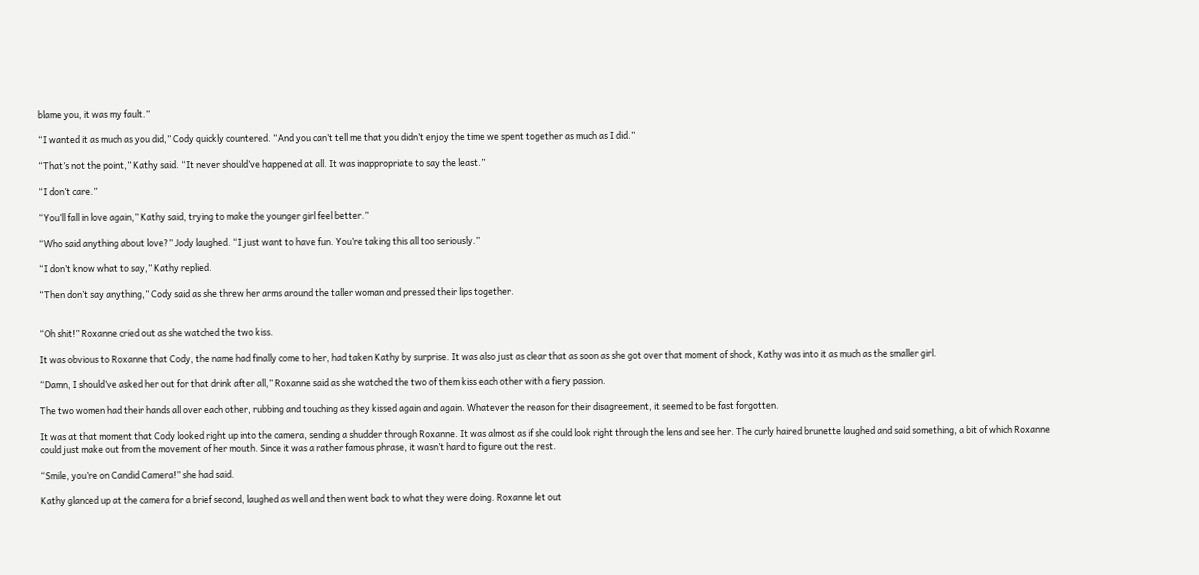blame you, it was my fault.”

“I wanted it as much as you did,” Cody quickly countered. “And you can’t tell me that you didn’t enjoy the time we spent together as much as I did.”

“That’s not the point,” Kathy said. “It never should’ve happened at all. It was inappropriate to say the least.”

“I don’t care.”

“You’ll fall in love again,” Kathy said, trying to make the younger girl feel better.”

“Who said anything about love?” Jody laughed. “I just want to have fun. You’re taking this all too seriously.”

“I don’t know what to say,” Kathy replied.

“Then don’t say anything,” Cody said as she threw her arms around the taller woman and pressed their lips together.


“Oh shit!” Roxanne cried out as she watched the two kiss.

It was obvious to Roxanne that Cody, the name had finally come to her, had taken Kathy by surprise. It was also just as clear that as soon as she got over that moment of shock, Kathy was into it as much as the smaller girl.

“Damn, I should’ve asked her out for that drink after all,” Roxanne said as she watched the two of them kiss each other with a fiery passion.

The two women had their hands all over each other, rubbing and touching as they kissed again and again. Whatever the reason for their disagreement, it seemed to be fast forgotten.

It was at that moment that Cody looked right up into the camera, sending a shudder through Roxanne. It was almost as if she could look right through the lens and see her. The curly haired brunette laughed and said something, a bit of which Roxanne could just make out from the movement of her mouth. Since it was a rather famous phrase, it wasn’t hard to figure out the rest.

“Smile, you’re on Candid Camera!” she had said.

Kathy glanced up at the camera for a brief second, laughed as well and then went back to what they were doing. Roxanne let out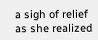a sigh of relief as she realized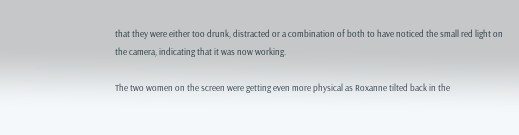that they were either too drunk, distracted or a combination of both to have noticed the small red light on the camera, indicating that it was now working.

The two women on the screen were getting even more physical as Roxanne tilted back in the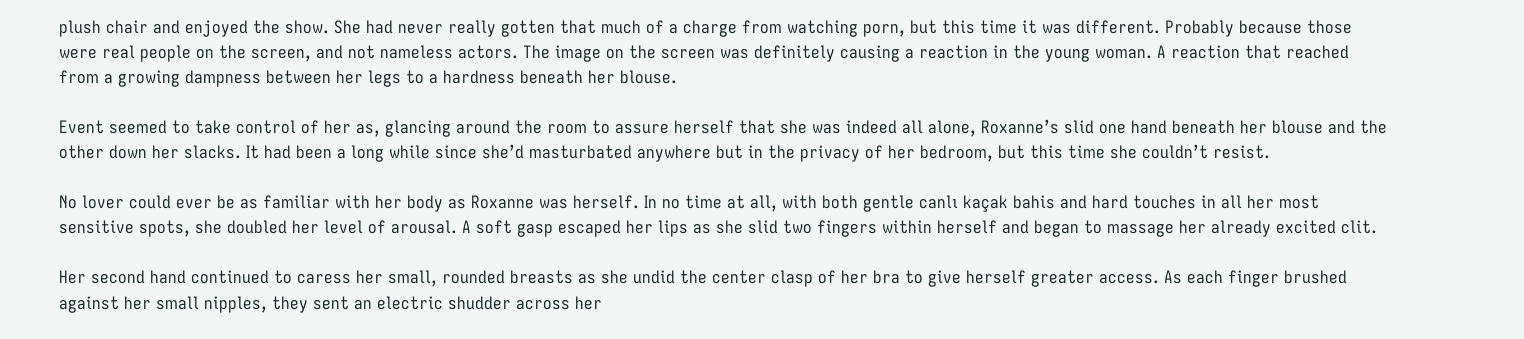plush chair and enjoyed the show. She had never really gotten that much of a charge from watching porn, but this time it was different. Probably because those were real people on the screen, and not nameless actors. The image on the screen was definitely causing a reaction in the young woman. A reaction that reached from a growing dampness between her legs to a hardness beneath her blouse.

Event seemed to take control of her as, glancing around the room to assure herself that she was indeed all alone, Roxanne’s slid one hand beneath her blouse and the other down her slacks. It had been a long while since she’d masturbated anywhere but in the privacy of her bedroom, but this time she couldn’t resist.

No lover could ever be as familiar with her body as Roxanne was herself. In no time at all, with both gentle canlı kaçak bahis and hard touches in all her most sensitive spots, she doubled her level of arousal. A soft gasp escaped her lips as she slid two fingers within herself and began to massage her already excited clit.

Her second hand continued to caress her small, rounded breasts as she undid the center clasp of her bra to give herself greater access. As each finger brushed against her small nipples, they sent an electric shudder across her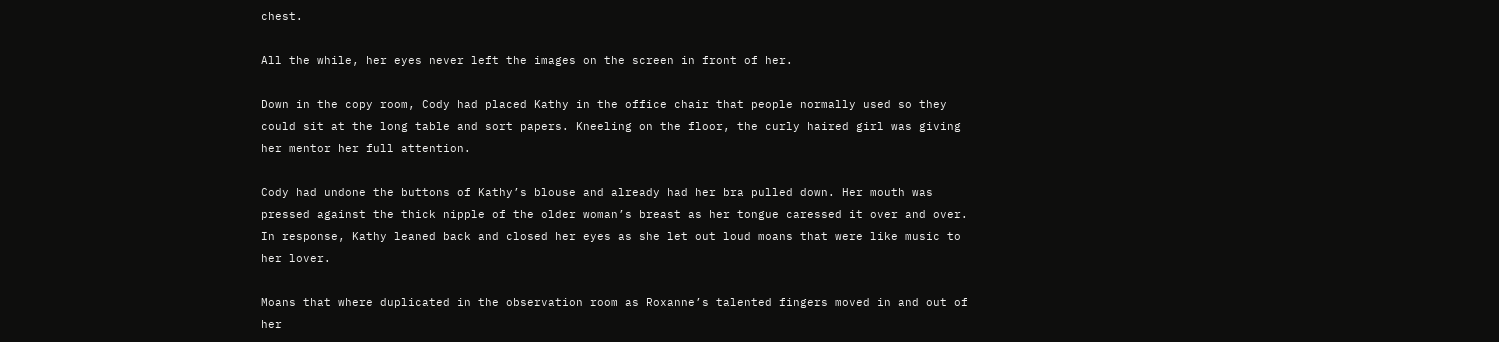chest.

All the while, her eyes never left the images on the screen in front of her.

Down in the copy room, Cody had placed Kathy in the office chair that people normally used so they could sit at the long table and sort papers. Kneeling on the floor, the curly haired girl was giving her mentor her full attention.

Cody had undone the buttons of Kathy’s blouse and already had her bra pulled down. Her mouth was pressed against the thick nipple of the older woman’s breast as her tongue caressed it over and over. In response, Kathy leaned back and closed her eyes as she let out loud moans that were like music to her lover.

Moans that where duplicated in the observation room as Roxanne’s talented fingers moved in and out of her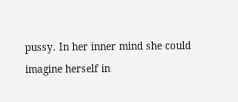pussy. In her inner mind she could imagine herself in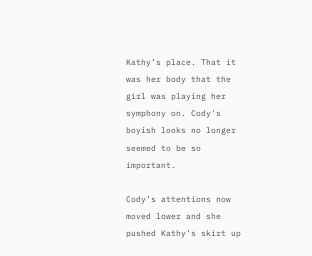Kathy’s place. That it was her body that the girl was playing her symphony on. Cody’s boyish looks no longer seemed to be so important.

Cody’s attentions now moved lower and she pushed Kathy’s skirt up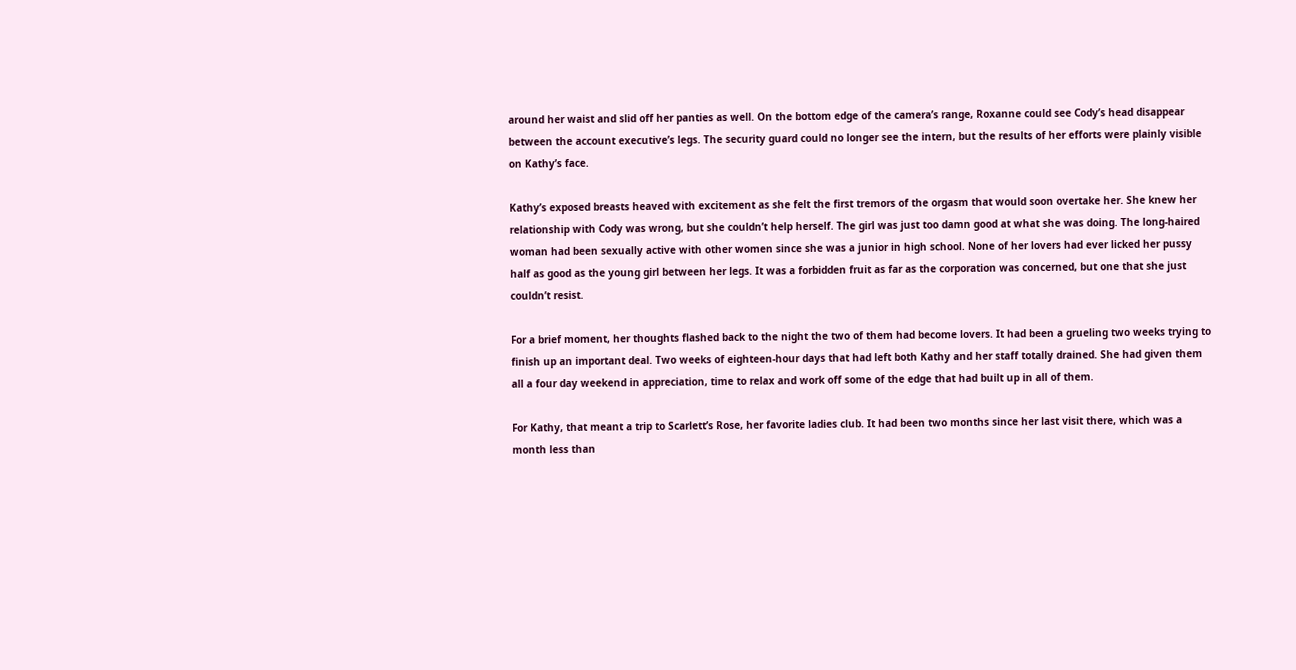around her waist and slid off her panties as well. On the bottom edge of the camera’s range, Roxanne could see Cody’s head disappear between the account executive’s legs. The security guard could no longer see the intern, but the results of her efforts were plainly visible on Kathy’s face.

Kathy’s exposed breasts heaved with excitement as she felt the first tremors of the orgasm that would soon overtake her. She knew her relationship with Cody was wrong, but she couldn’t help herself. The girl was just too damn good at what she was doing. The long-haired woman had been sexually active with other women since she was a junior in high school. None of her lovers had ever licked her pussy half as good as the young girl between her legs. It was a forbidden fruit as far as the corporation was concerned, but one that she just couldn’t resist.

For a brief moment, her thoughts flashed back to the night the two of them had become lovers. It had been a grueling two weeks trying to finish up an important deal. Two weeks of eighteen-hour days that had left both Kathy and her staff totally drained. She had given them all a four day weekend in appreciation, time to relax and work off some of the edge that had built up in all of them.

For Kathy, that meant a trip to Scarlett’s Rose, her favorite ladies club. It had been two months since her last visit there, which was a month less than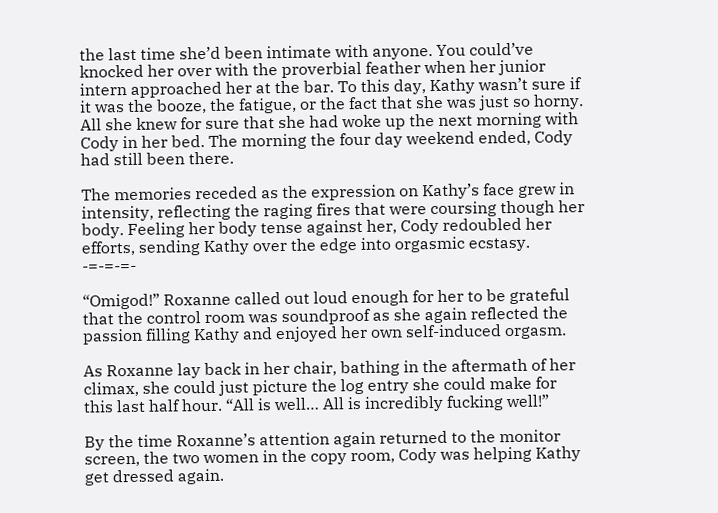the last time she’d been intimate with anyone. You could’ve knocked her over with the proverbial feather when her junior intern approached her at the bar. To this day, Kathy wasn’t sure if it was the booze, the fatigue, or the fact that she was just so horny. All she knew for sure that she had woke up the next morning with Cody in her bed. The morning the four day weekend ended, Cody had still been there.

The memories receded as the expression on Kathy’s face grew in intensity, reflecting the raging fires that were coursing though her body. Feeling her body tense against her, Cody redoubled her efforts, sending Kathy over the edge into orgasmic ecstasy. -=-=-=-

“Omigod!” Roxanne called out loud enough for her to be grateful that the control room was soundproof as she again reflected the passion filling Kathy and enjoyed her own self-induced orgasm.

As Roxanne lay back in her chair, bathing in the aftermath of her climax, she could just picture the log entry she could make for this last half hour. “All is well… All is incredibly fucking well!”

By the time Roxanne’s attention again returned to the monitor screen, the two women in the copy room, Cody was helping Kathy get dressed again.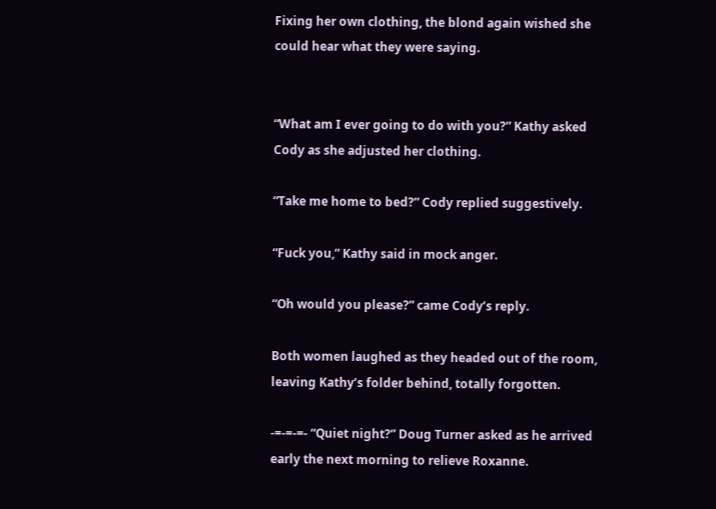Fixing her own clothing, the blond again wished she could hear what they were saying.


“What am I ever going to do with you?” Kathy asked Cody as she adjusted her clothing.

“Take me home to bed?” Cody replied suggestively.

“Fuck you,” Kathy said in mock anger.

“Oh would you please?” came Cody’s reply.

Both women laughed as they headed out of the room, leaving Kathy’s folder behind, totally forgotten.

-=-=-=- “Quiet night?” Doug Turner asked as he arrived early the next morning to relieve Roxanne.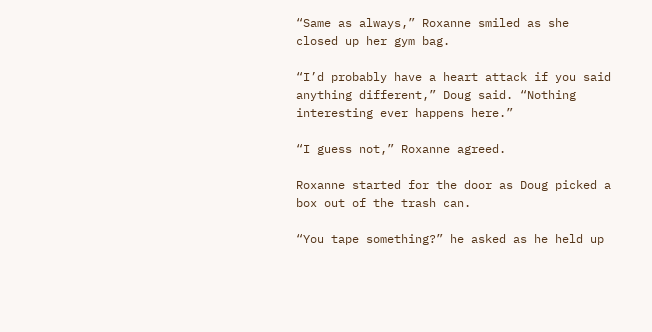“Same as always,” Roxanne smiled as she closed up her gym bag.

“I’d probably have a heart attack if you said anything different,” Doug said. “Nothing interesting ever happens here.”

“I guess not,” Roxanne agreed.

Roxanne started for the door as Doug picked a box out of the trash can.

“You tape something?” he asked as he held up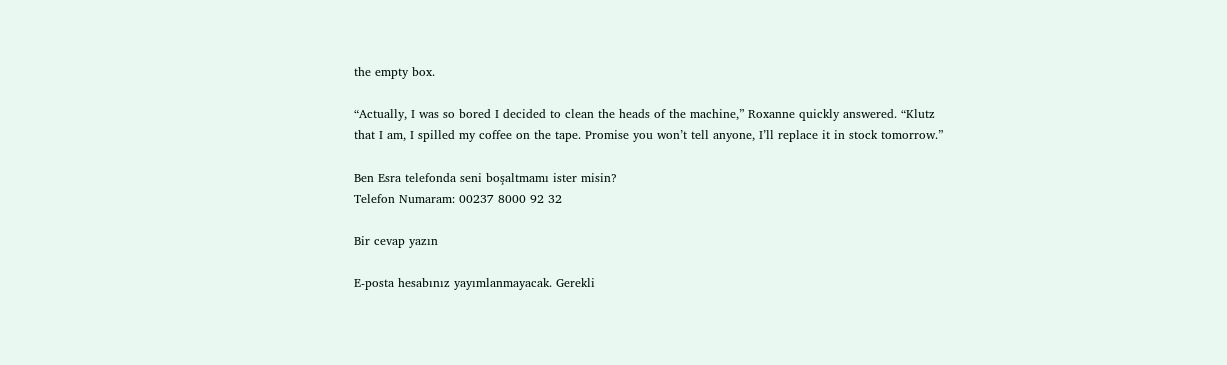the empty box.

“Actually, I was so bored I decided to clean the heads of the machine,” Roxanne quickly answered. “Klutz that I am, I spilled my coffee on the tape. Promise you won’t tell anyone, I’ll replace it in stock tomorrow.”

Ben Esra telefonda seni boşaltmamı ister misin?
Telefon Numaram: 00237 8000 92 32

Bir cevap yazın

E-posta hesabınız yayımlanmayacak. Gerekli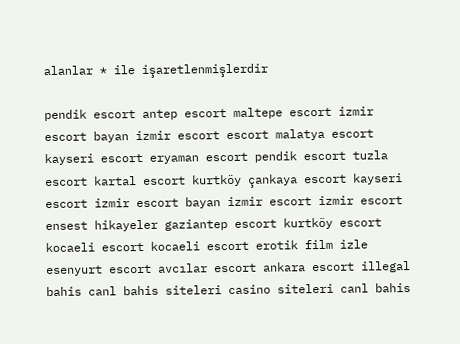alanlar * ile işaretlenmişlerdir

pendik escort antep escort maltepe escort izmir escort bayan izmir escort escort malatya escort kayseri escort eryaman escort pendik escort tuzla escort kartal escort kurtköy çankaya escort kayseri escort izmir escort bayan izmir escort izmir escort ensest hikayeler gaziantep escort kurtköy escort kocaeli escort kocaeli escort erotik film izle esenyurt escort avcılar escort ankara escort illegal bahis canl bahis siteleri casino siteleri canl bahis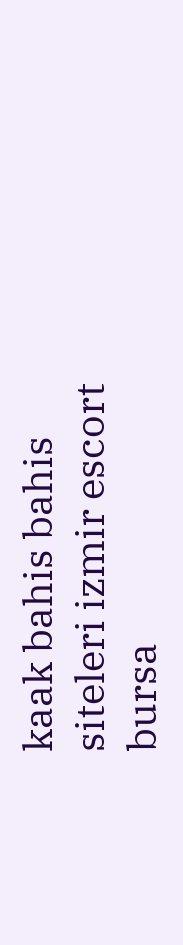kaak bahis bahis siteleri izmir escort bursa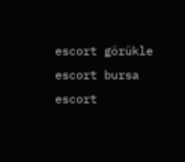escort görükle escort bursa escort